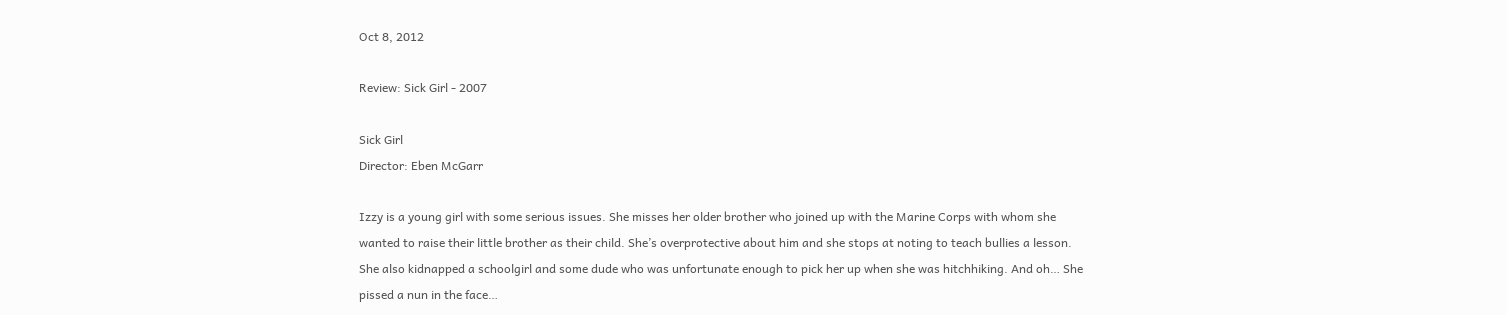Oct 8, 2012

Review: Sick Girl - 2007

Sick Girl
Director: Eben McGarr

Izzy is a young girl with some serious issues. She misses her older brother who joined up with the Marine Corps with whom she wanted to raise their little brother as their child. She’s overprotective about him and she stops at noting to teach bullies a lesson. She also kidnapped a schoolgirl and some dude who was unfortunate enough to pick her up when she was hitchhiking. And oh… She pissed a nun in the face…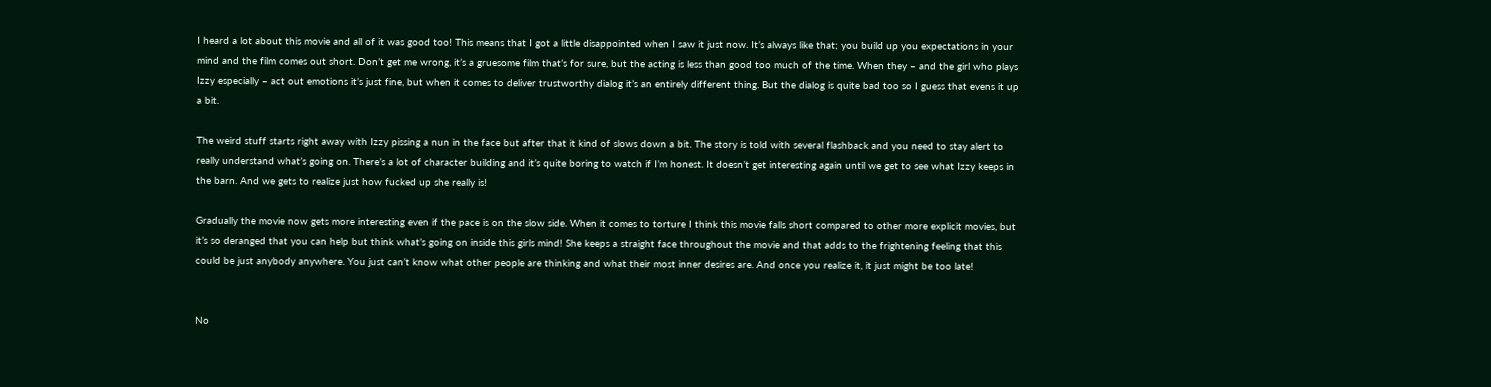I heard a lot about this movie and all of it was good too! This means that I got a little disappointed when I saw it just now. It’s always like that; you build up you expectations in your mind and the film comes out short. Don’t get me wrong, it’s a gruesome film that’s for sure, but the acting is less than good too much of the time. When they – and the girl who plays Izzy especially – act out emotions it’s just fine, but when it comes to deliver trustworthy dialog it’s an entirely different thing. But the dialog is quite bad too so I guess that evens it up a bit.

The weird stuff starts right away with Izzy pissing a nun in the face but after that it kind of slows down a bit. The story is told with several flashback and you need to stay alert to really understand what’s going on. There’s a lot of character building and it’s quite boring to watch if I’m honest. It doesn’t get interesting again until we get to see what Izzy keeps in the barn. And we gets to realize just how fucked up she really is!

Gradually the movie now gets more interesting even if the pace is on the slow side. When it comes to torture I think this movie falls short compared to other more explicit movies, but it’s so deranged that you can help but think what’s going on inside this girls mind! She keeps a straight face throughout the movie and that adds to the frightening feeling that this could be just anybody anywhere. You just can’t know what other people are thinking and what their most inner desires are. And once you realize it, it just might be too late!


No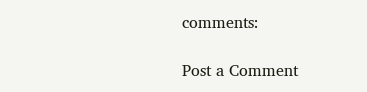comments:

Post a Comment